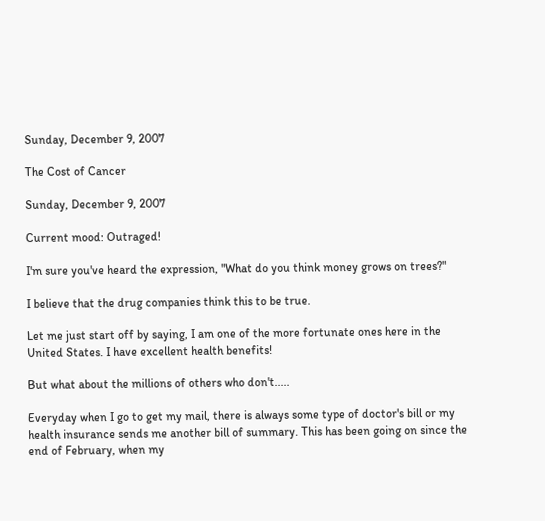Sunday, December 9, 2007

The Cost of Cancer

Sunday, December 9, 2007

Current mood: Outraged!

I'm sure you've heard the expression, "What do you think money grows on trees?"

I believe that the drug companies think this to be true.

Let me just start off by saying, I am one of the more fortunate ones here in the United States. I have excellent health benefits!

But what about the millions of others who don't.....

Everyday when I go to get my mail, there is always some type of doctor's bill or my health insurance sends me another bill of summary. This has been going on since the end of February, when my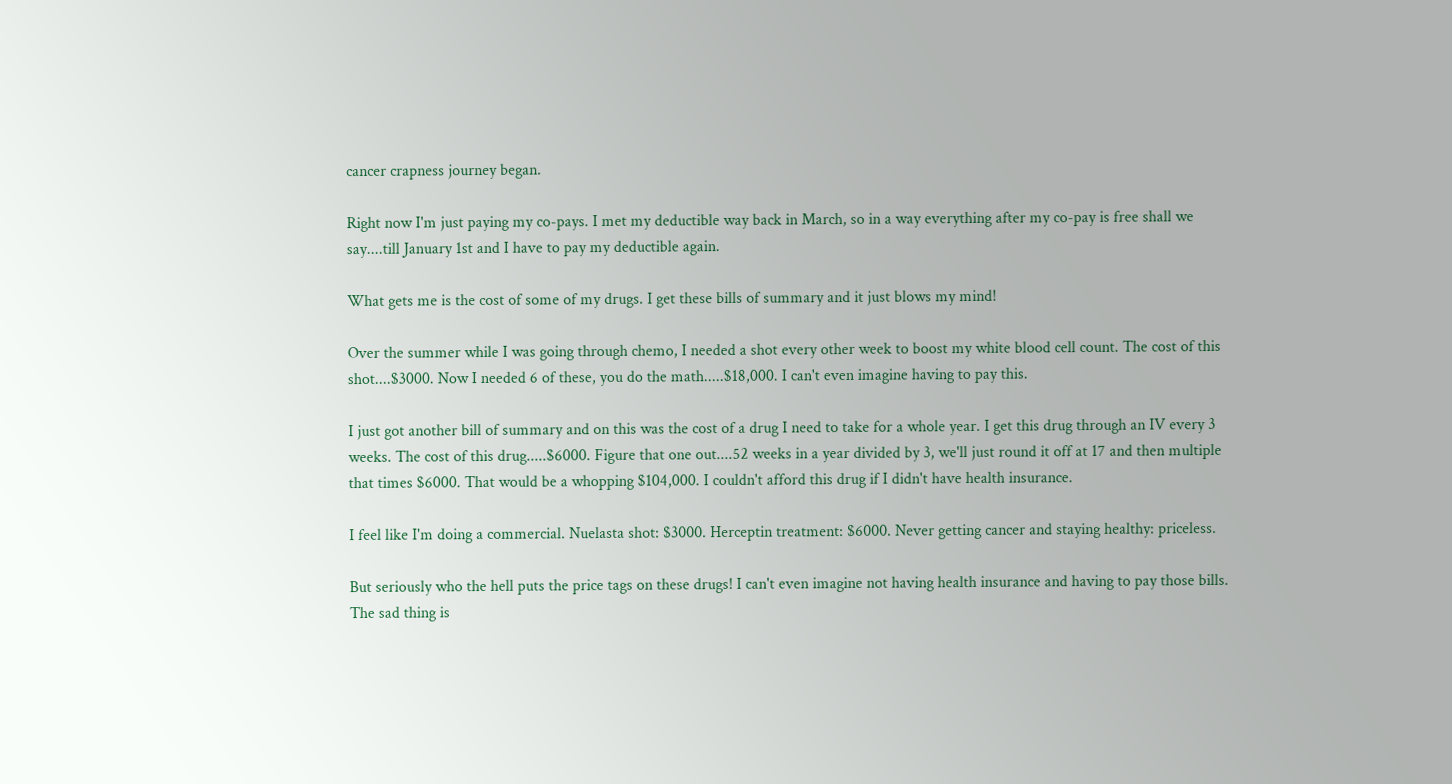cancer crapness journey began.

Right now I'm just paying my co-pays. I met my deductible way back in March, so in a way everything after my co-pay is free shall we say....till January 1st and I have to pay my deductible again.

What gets me is the cost of some of my drugs. I get these bills of summary and it just blows my mind!

Over the summer while I was going through chemo, I needed a shot every other week to boost my white blood cell count. The cost of this shot....$3000. Now I needed 6 of these, you do the math.....$18,000. I can't even imagine having to pay this.

I just got another bill of summary and on this was the cost of a drug I need to take for a whole year. I get this drug through an IV every 3 weeks. The cost of this drug.....$6000. Figure that one out....52 weeks in a year divided by 3, we'll just round it off at 17 and then multiple that times $6000. That would be a whopping $104,000. I couldn't afford this drug if I didn't have health insurance.

I feel like I'm doing a commercial. Nuelasta shot: $3000. Herceptin treatment: $6000. Never getting cancer and staying healthy: priceless.

But seriously who the hell puts the price tags on these drugs! I can't even imagine not having health insurance and having to pay those bills. The sad thing is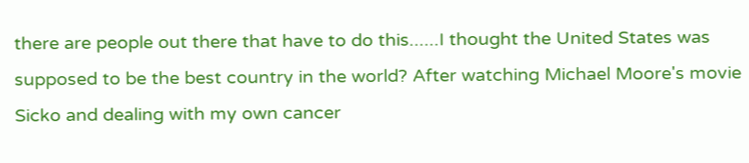there are people out there that have to do this......I thought the United States was supposed to be the best country in the world? After watching Michael Moore's movie Sicko and dealing with my own cancer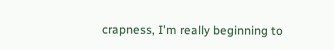crapness, I'm really beginning to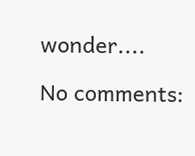wonder....

No comments: